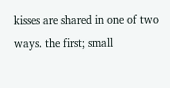kisses are shared in one of two ways. the first; small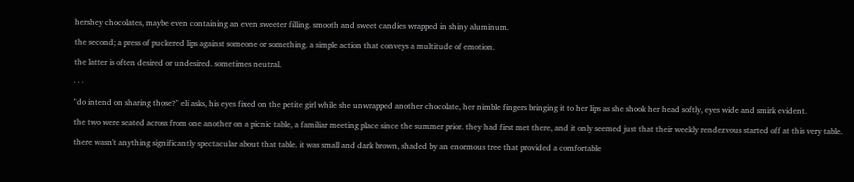hershey chocolates, maybe even containing an even sweeter filling. smooth and sweet candies wrapped in shiny aluminum.

the second; a press of puckered lips against someone or something. a simple action that conveys a multitude of emotion.

the latter is often desired or undesired. sometimes neutral.

· · ·

"do intend on sharing those?" eli asks, his eyes fixed on the petite girl while she unwrapped another chocolate, her nimble fingers bringing it to her lips as she shook her head softly, eyes wide and smirk evident.

the two were seated across from one another on a picnic table, a familiar meeting place since the summer prior. they had first met there, and it only seemed just that their weekly rendezvous started off at this very table.

there wasn't anything significantly spectacular about that table. it was small and dark brown, shaded by an enormous tree that provided a comfortable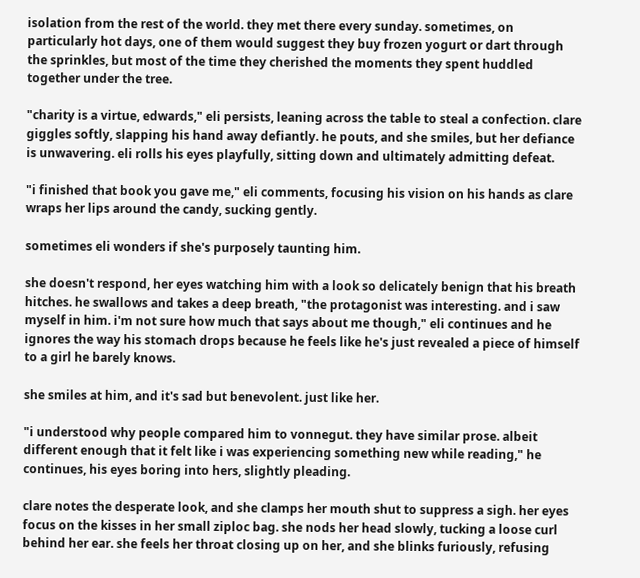isolation from the rest of the world. they met there every sunday. sometimes, on particularly hot days, one of them would suggest they buy frozen yogurt or dart through the sprinkles, but most of the time they cherished the moments they spent huddled together under the tree.

"charity is a virtue, edwards," eli persists, leaning across the table to steal a confection. clare giggles softly, slapping his hand away defiantly. he pouts, and she smiles, but her defiance is unwavering. eli rolls his eyes playfully, sitting down and ultimately admitting defeat.

"i finished that book you gave me," eli comments, focusing his vision on his hands as clare wraps her lips around the candy, sucking gently.

sometimes eli wonders if she's purposely taunting him.

she doesn't respond, her eyes watching him with a look so delicately benign that his breath hitches. he swallows and takes a deep breath, "the protagonist was interesting. and i saw myself in him. i'm not sure how much that says about me though," eli continues and he ignores the way his stomach drops because he feels like he's just revealed a piece of himself to a girl he barely knows.

she smiles at him, and it's sad but benevolent. just like her.

"i understood why people compared him to vonnegut. they have similar prose. albeit different enough that it felt like i was experiencing something new while reading," he continues, his eyes boring into hers, slightly pleading.

clare notes the desperate look, and she clamps her mouth shut to suppress a sigh. her eyes focus on the kisses in her small ziploc bag. she nods her head slowly, tucking a loose curl behind her ear. she feels her throat closing up on her, and she blinks furiously, refusing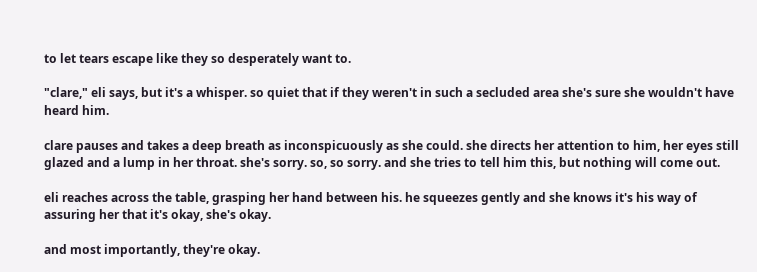to let tears escape like they so desperately want to.

"clare," eli says, but it's a whisper. so quiet that if they weren't in such a secluded area she's sure she wouldn't have heard him.

clare pauses and takes a deep breath as inconspicuously as she could. she directs her attention to him, her eyes still glazed and a lump in her throat. she's sorry. so, so sorry. and she tries to tell him this, but nothing will come out.

eli reaches across the table, grasping her hand between his. he squeezes gently and she knows it's his way of assuring her that it's okay, she's okay.

and most importantly, they're okay.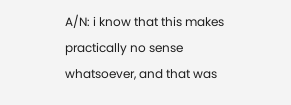A/N: i know that this makes practically no sense whatsoever, and that was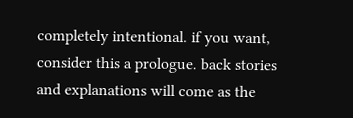completely intentional. if you want, consider this a prologue. back stories and explanations will come as the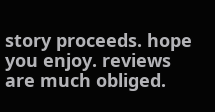story proceeds. hope you enjoy. reviews are much obliged.